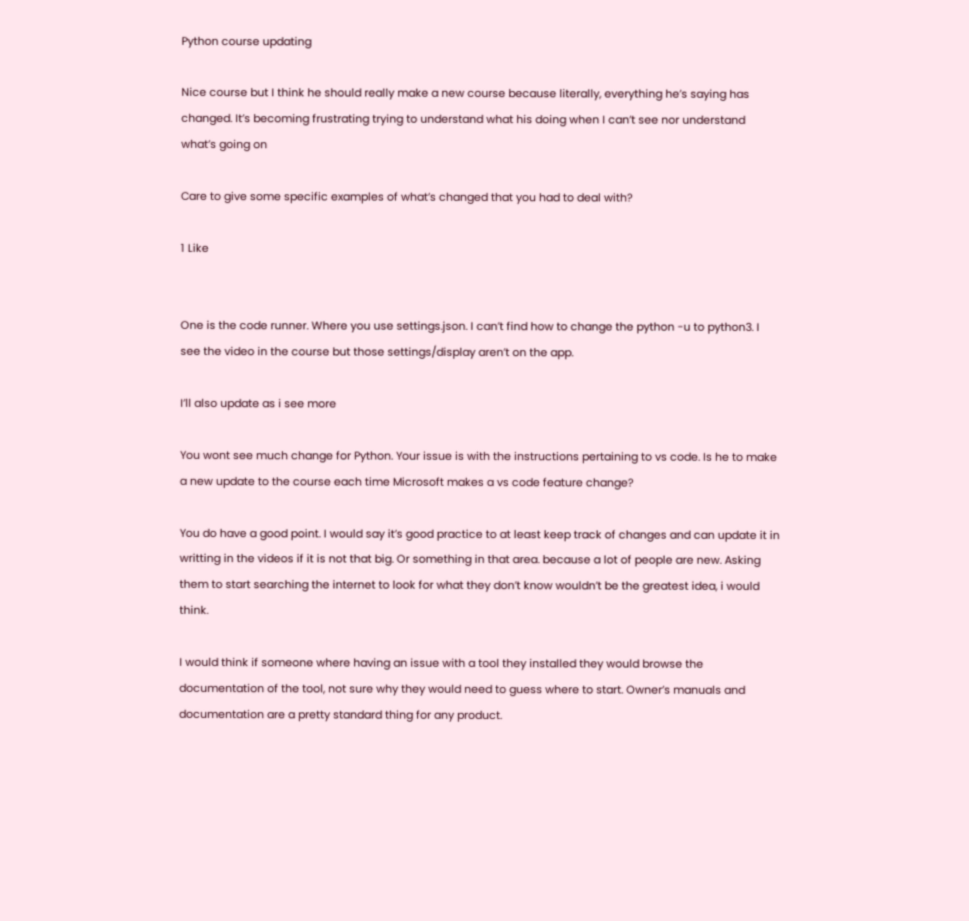Python course updating

Nice course but I think he should really make a new course because literally, everything he’s saying has changed. It’s becoming frustrating trying to understand what his doing when I can’t see nor understand what’s going on

Care to give some specific examples of what’s changed that you had to deal with?

1 Like


One is the code runner. Where you use settings.json. I can’t find how to change the python -u to python3. I see the video in the course but those settings/display aren’t on the app.

I’ll also update as i see more

You wont see much change for Python. Your issue is with the instructions pertaining to vs code. Is he to make a new update to the course each time Microsoft makes a vs code feature change?

You do have a good point. I would say it’s good practice to at least keep track of changes and can update it in writting in the videos if it is not that big. Or something in that area. because a lot of people are new. Asking them to start searching the internet to look for what they don’t know wouldn’t be the greatest idea, i would think.

I would think if someone where having an issue with a tool they installed they would browse the documentation of the tool, not sure why they would need to guess where to start. Owner’s manuals and documentation are a pretty standard thing for any product.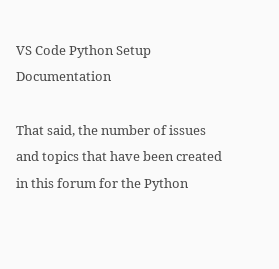VS Code Python Setup Documentation

That said, the number of issues and topics that have been created in this forum for the Python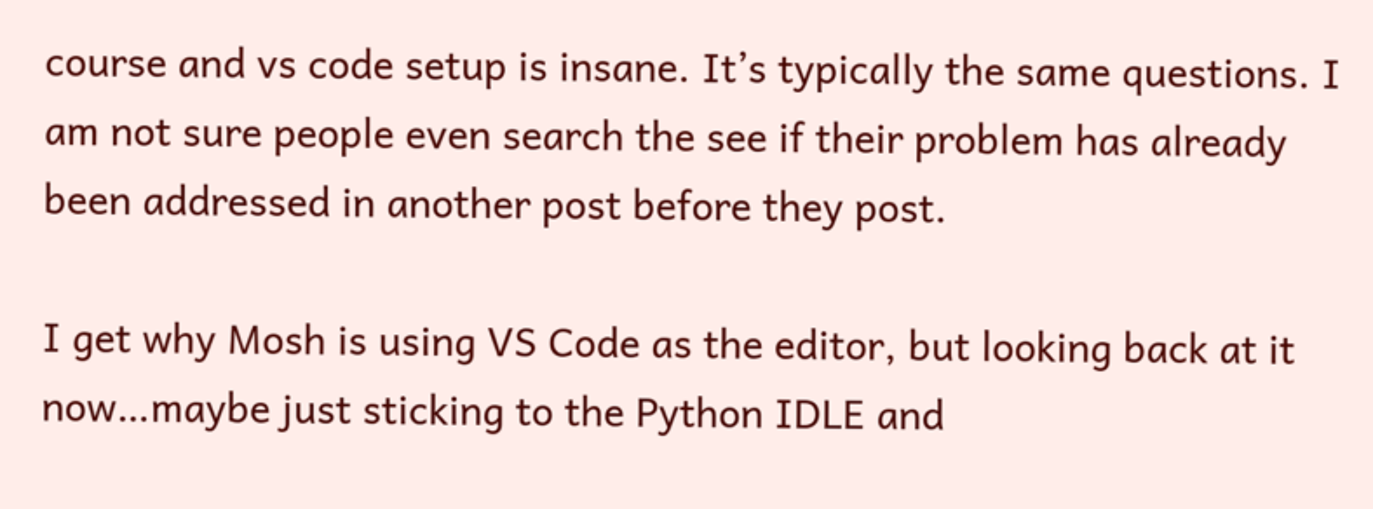course and vs code setup is insane. It’s typically the same questions. I am not sure people even search the see if their problem has already been addressed in another post before they post.

I get why Mosh is using VS Code as the editor, but looking back at it now…maybe just sticking to the Python IDLE and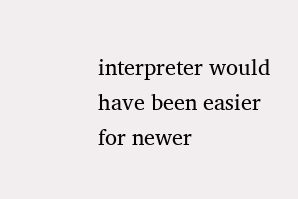interpreter would have been easier for newer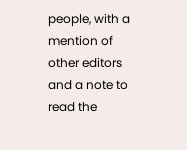people, with a mention of other editors and a note to read the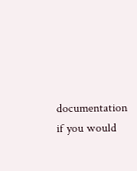documentation if you would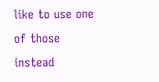like to use one of those instead